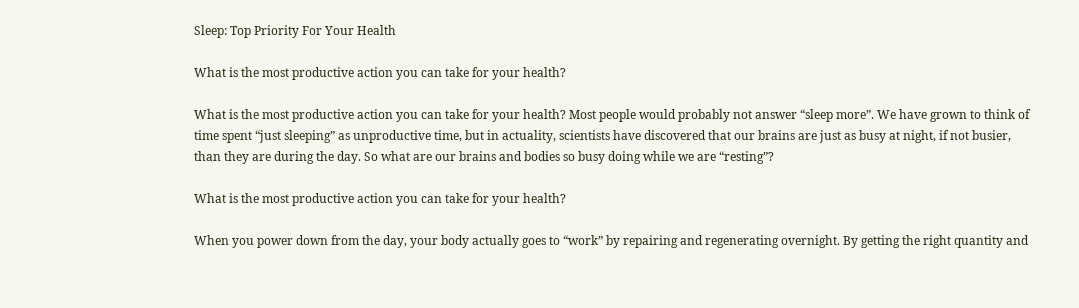Sleep: Top Priority For Your Health

What is the most productive action you can take for your health?

What is the most productive action you can take for your health? Most people would probably not answer “sleep more”. We have grown to think of time spent “just sleeping” as unproductive time, but in actuality, scientists have discovered that our brains are just as busy at night, if not busier, than they are during the day. So what are our brains and bodies so busy doing while we are “resting”?

What is the most productive action you can take for your health?

When you power down from the day, your body actually goes to “work” by repairing and regenerating overnight. By getting the right quantity and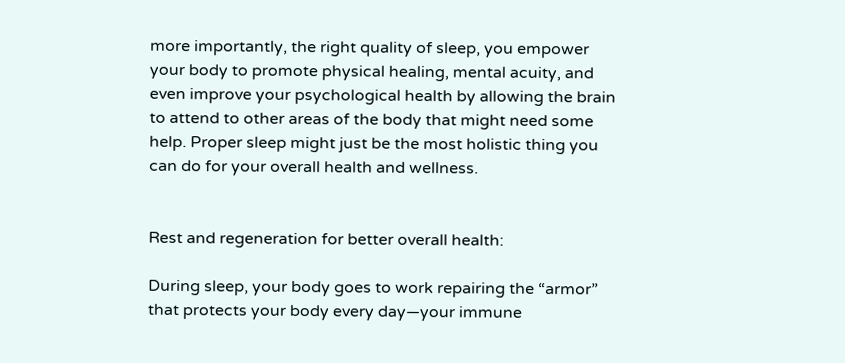more importantly, the right quality of sleep, you empower your body to promote physical healing, mental acuity, and even improve your psychological health by allowing the brain to attend to other areas of the body that might need some help. Proper sleep might just be the most holistic thing you can do for your overall health and wellness.


Rest and regeneration for better overall health:

During sleep, your body goes to work repairing the “armor” that protects your body every day—your immune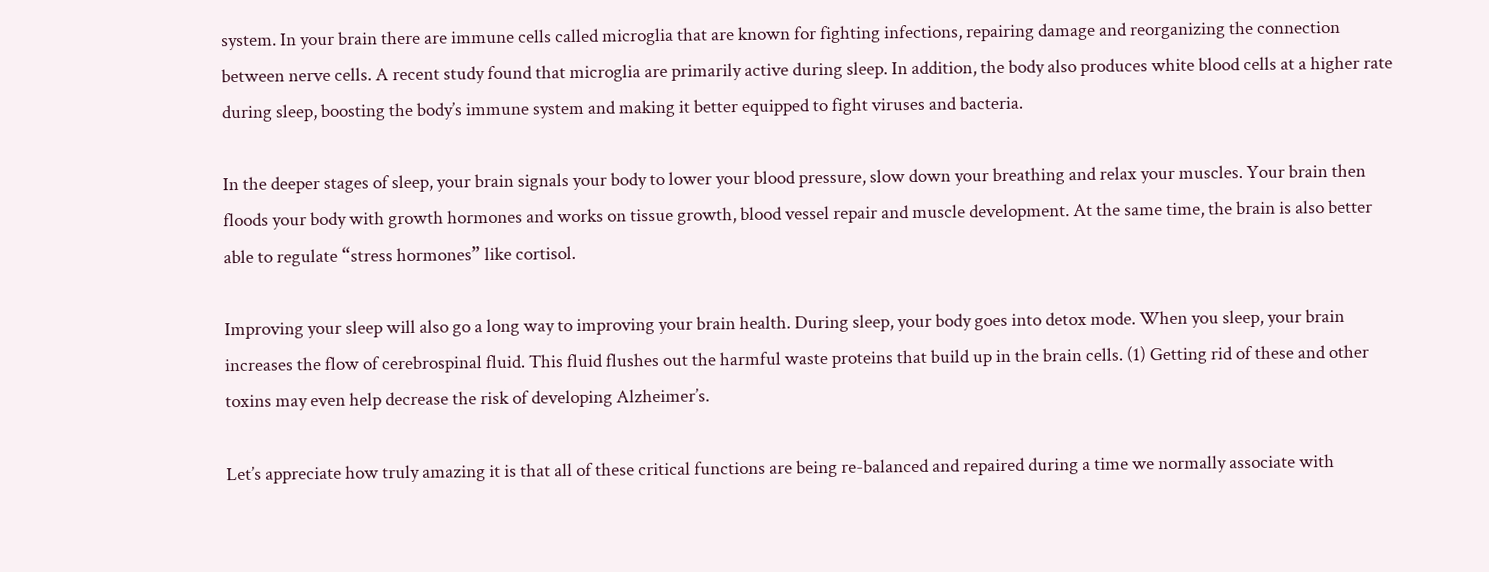system. In your brain there are immune cells called microglia that are known for fighting infections, repairing damage and reorganizing the connection between nerve cells. A recent study found that microglia are primarily active during sleep. In addition, the body also produces white blood cells at a higher rate during sleep, boosting the body’s immune system and making it better equipped to fight viruses and bacteria.

In the deeper stages of sleep, your brain signals your body to lower your blood pressure, slow down your breathing and relax your muscles. Your brain then floods your body with growth hormones and works on tissue growth, blood vessel repair and muscle development. At the same time, the brain is also better able to regulate “stress hormones” like cortisol.

Improving your sleep will also go a long way to improving your brain health. During sleep, your body goes into detox mode. When you sleep, your brain increases the flow of cerebrospinal fluid. This fluid flushes out the harmful waste proteins that build up in the brain cells. (1) Getting rid of these and other toxins may even help decrease the risk of developing Alzheimer’s.

Let’s appreciate how truly amazing it is that all of these critical functions are being re-balanced and repaired during a time we normally associate with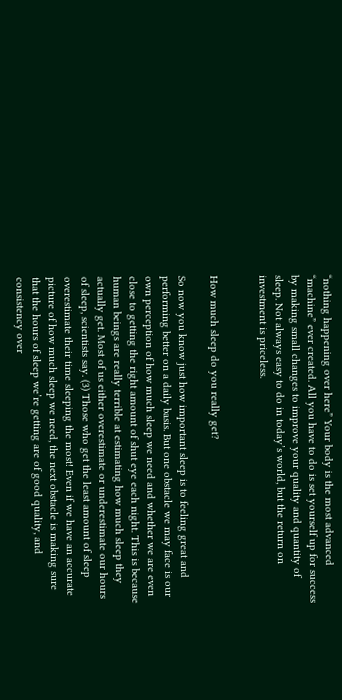“nothing happening over here” Your body is the most advanced “machine” ever created. All you have to do is set yourself up for success by making small changes to improve your quality and quantity of sleep. Not always easy to do in today’s world, but the return on investment is priceless.


How much sleep do you really get?

So now you know just how important sleep is to feeling great and performing better on a daily basis. But one obstacle we may face is our own perception of how much sleep we need and whether we are even close to getting the right amount of shut eye each night. This is because human beings are really terrible at estimating how much sleep they actually get. Most of us either overestimate or underestimate our hours of sleep, scientists say. (3) Those who get the least amount of sleep overestimate their time sleeping the most! Even if we have an accurate picture of how much sleep we need, the next obstacle is making sure that the hours of sleep we’re getting are of good quality, and consistency over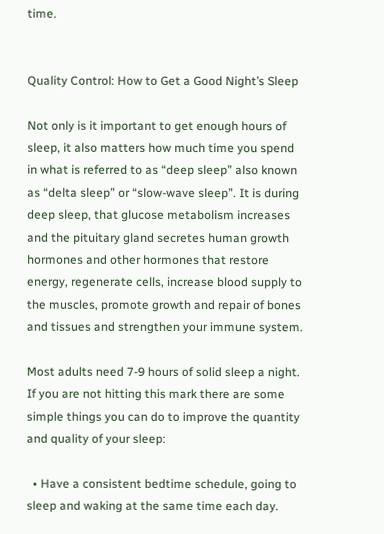time.


Quality Control: How to Get a Good Night’s Sleep

Not only is it important to get enough hours of sleep, it also matters how much time you spend in what is referred to as “deep sleep” also known as “delta sleep” or “slow-wave sleep”. It is during deep sleep, that glucose metabolism increases and the pituitary gland secretes human growth hormones and other hormones that restore energy, regenerate cells, increase blood supply to the muscles, promote growth and repair of bones and tissues and strengthen your immune system.

Most adults need 7-9 hours of solid sleep a night. If you are not hitting this mark there are some simple things you can do to improve the quantity and quality of your sleep:

  • Have a consistent bedtime schedule, going to sleep and waking at the same time each day.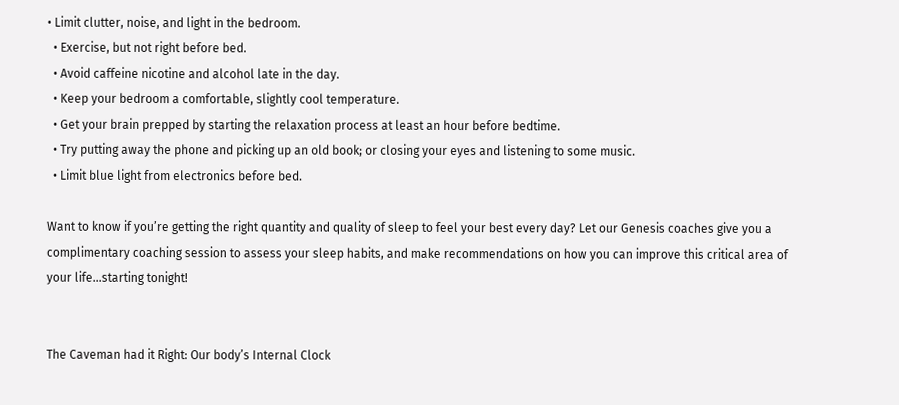• Limit clutter, noise, and light in the bedroom.
  • Exercise, but not right before bed.
  • Avoid caffeine nicotine and alcohol late in the day.
  • Keep your bedroom a comfortable, slightly cool temperature.
  • Get your brain prepped by starting the relaxation process at least an hour before bedtime.
  • Try putting away the phone and picking up an old book; or closing your eyes and listening to some music.
  • Limit blue light from electronics before bed.

Want to know if you’re getting the right quantity and quality of sleep to feel your best every day? Let our Genesis coaches give you a complimentary coaching session to assess your sleep habits, and make recommendations on how you can improve this critical area of your life…starting tonight!


The Caveman had it Right: Our body’s Internal Clock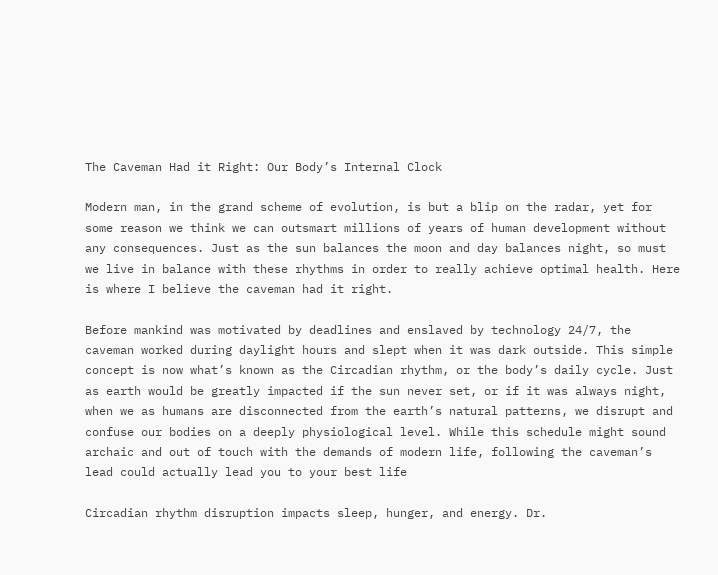The Caveman Had it Right: Our Body’s Internal Clock

Modern man, in the grand scheme of evolution, is but a blip on the radar, yet for some reason we think we can outsmart millions of years of human development without any consequences. Just as the sun balances the moon and day balances night, so must we live in balance with these rhythms in order to really achieve optimal health. Here is where I believe the caveman had it right.

Before mankind was motivated by deadlines and enslaved by technology 24/7, the caveman worked during daylight hours and slept when it was dark outside. This simple concept is now what’s known as the Circadian rhythm, or the body’s daily cycle. Just as earth would be greatly impacted if the sun never set, or if it was always night, when we as humans are disconnected from the earth’s natural patterns, we disrupt and confuse our bodies on a deeply physiological level. While this schedule might sound archaic and out of touch with the demands of modern life, following the caveman’s lead could actually lead you to your best life

Circadian rhythm disruption impacts sleep, hunger, and energy. Dr.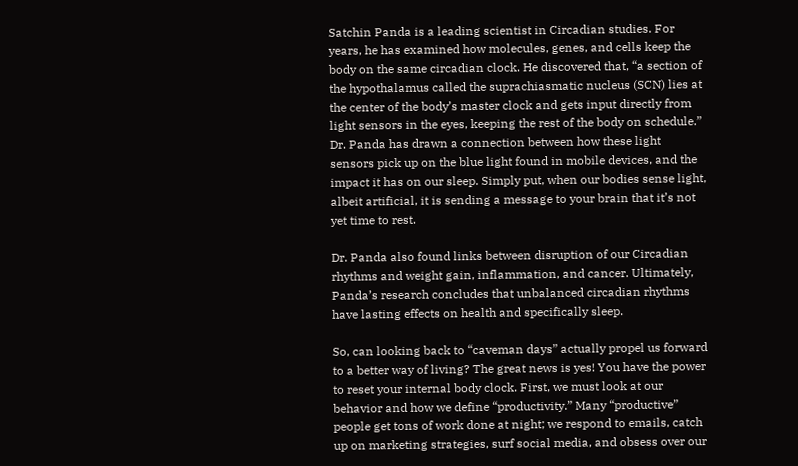Satchin Panda is a leading scientist in Circadian studies. For years, he has examined how molecules, genes, and cells keep the body on the same circadian clock. He discovered that, “a section of the hypothalamus called the suprachiasmatic nucleus (SCN) lies at the center of the body’s master clock and gets input directly from light sensors in the eyes, keeping the rest of the body on schedule.” Dr. Panda has drawn a connection between how these light sensors pick up on the blue light found in mobile devices, and the impact it has on our sleep. Simply put, when our bodies sense light, albeit artificial, it is sending a message to your brain that it’s not yet time to rest.

Dr. Panda also found links between disruption of our Circadian rhythms and weight gain, inflammation, and cancer. Ultimately, Panda’s research concludes that unbalanced circadian rhythms have lasting effects on health and specifically sleep.

So, can looking back to “caveman days” actually propel us forward to a better way of living? The great news is yes! You have the power to reset your internal body clock. First, we must look at our behavior and how we define “productivity.” Many “productive” people get tons of work done at night; we respond to emails, catch up on marketing strategies, surf social media, and obsess over our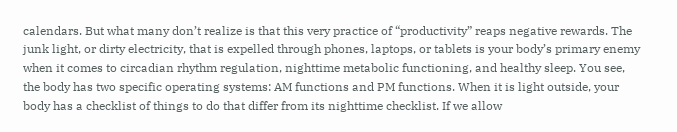calendars. But what many don’t realize is that this very practice of “productivity” reaps negative rewards. The junk light, or dirty electricity, that is expelled through phones, laptops, or tablets is your body’s primary enemy when it comes to circadian rhythm regulation, nighttime metabolic functioning, and healthy sleep. You see, the body has two specific operating systems: AM functions and PM functions. When it is light outside, your body has a checklist of things to do that differ from its nighttime checklist. If we allow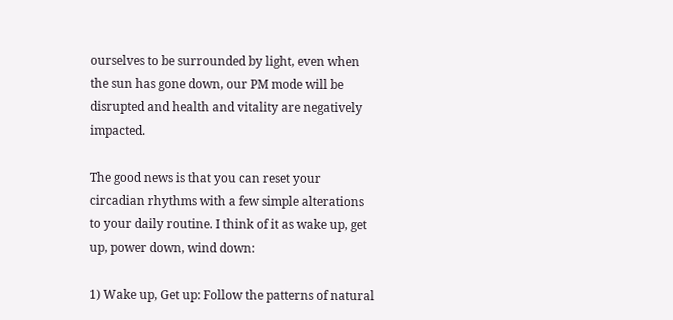ourselves to be surrounded by light, even when the sun has gone down, our PM mode will be disrupted and health and vitality are negatively impacted.

The good news is that you can reset your circadian rhythms with a few simple alterations to your daily routine. I think of it as wake up, get up, power down, wind down:

1) Wake up, Get up: Follow the patterns of natural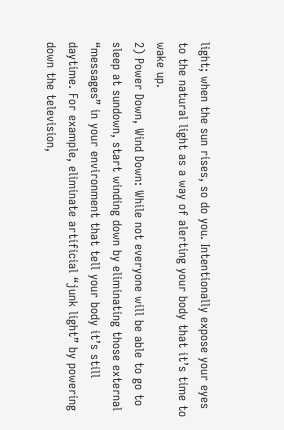light; when the sun rises, so do you. Intentionally expose your eyes to the natural light as a way of alerting your body that it’s time to wake up.
2) Power Down, Wind Down: While not everyone will be able to go to sleep at sundown, start winding down by eliminating those external “messages” in your environment that tell your body it’s still daytime. For example, eliminate artificial “junk light” by powering down the television,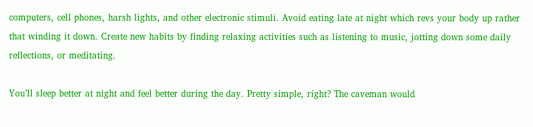computers, cell phones, harsh lights, and other electronic stimuli. Avoid eating late at night which revs your body up rather that winding it down. Create new habits by finding relaxing activities such as listening to music, jotting down some daily reflections, or meditating.

You’ll sleep better at night and feel better during the day. Pretty simple, right? The caveman would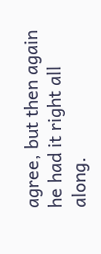agree, but then again he had it right all along.